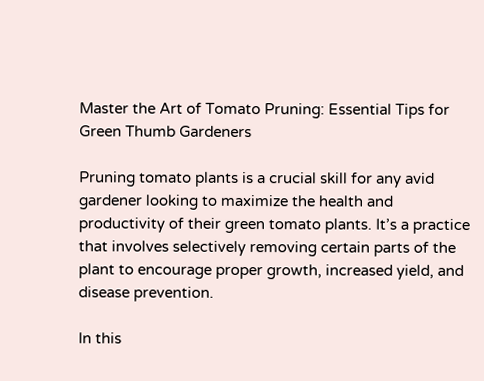Master the Art of Tomato Pruning: Essential Tips for Green Thumb Gardeners

Pruning tomato plants is a crucial skill for any avid gardener looking to maximize the health and productivity of their green tomato plants. It’s a practice that involves selectively removing certain parts of the plant to encourage proper growth, increased yield, and disease prevention.

In this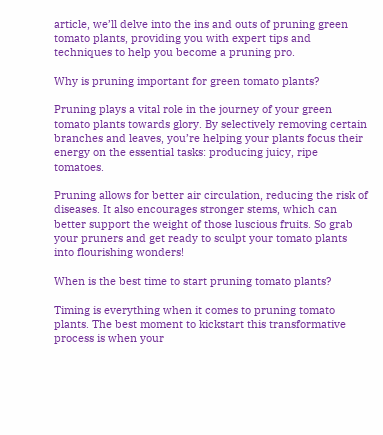article, we’ll delve into the ins and outs of pruning green tomato plants, providing you with expert tips and techniques to help you become a pruning pro.

Why is pruning important for green tomato plants?

Pruning plays a vital role in the journey of your green tomato plants towards glory. By selectively removing certain branches and leaves, you’re helping your plants focus their energy on the essential tasks: producing juicy, ripe tomatoes.

Pruning allows for better air circulation, reducing the risk of diseases. It also encourages stronger stems, which can better support the weight of those luscious fruits. So grab your pruners and get ready to sculpt your tomato plants into flourishing wonders!

When is the best time to start pruning tomato plants?

Timing is everything when it comes to pruning tomato plants. The best moment to kickstart this transformative process is when your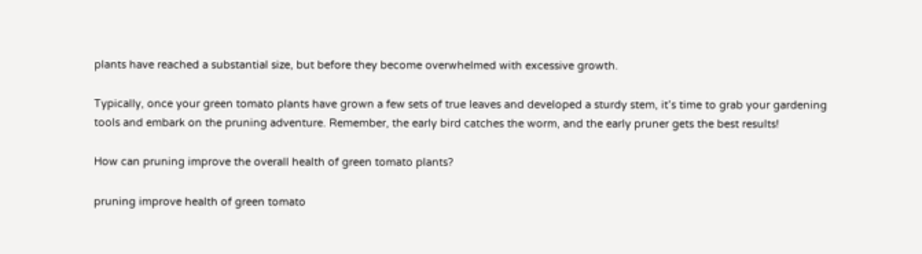plants have reached a substantial size, but before they become overwhelmed with excessive growth.

Typically, once your green tomato plants have grown a few sets of true leaves and developed a sturdy stem, it’s time to grab your gardening tools and embark on the pruning adventure. Remember, the early bird catches the worm, and the early pruner gets the best results!

How can pruning improve the overall health of green tomato plants?

pruning improve health of green tomato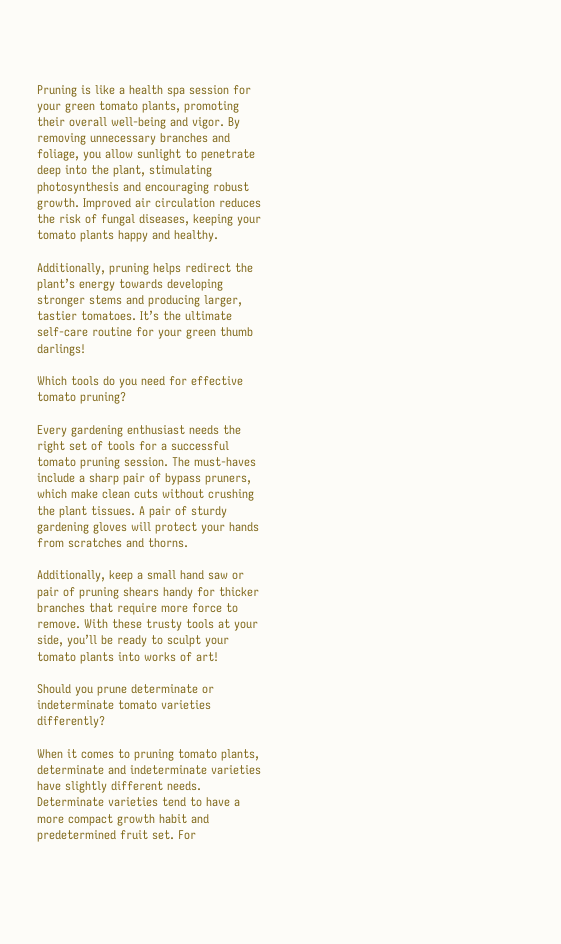Pruning is like a health spa session for your green tomato plants, promoting their overall well-being and vigor. By removing unnecessary branches and foliage, you allow sunlight to penetrate deep into the plant, stimulating photosynthesis and encouraging robust growth. Improved air circulation reduces the risk of fungal diseases, keeping your tomato plants happy and healthy.

Additionally, pruning helps redirect the plant’s energy towards developing stronger stems and producing larger, tastier tomatoes. It’s the ultimate self-care routine for your green thumb darlings!

Which tools do you need for effective tomato pruning?

Every gardening enthusiast needs the right set of tools for a successful tomato pruning session. The must-haves include a sharp pair of bypass pruners, which make clean cuts without crushing the plant tissues. A pair of sturdy gardening gloves will protect your hands from scratches and thorns.

Additionally, keep a small hand saw or pair of pruning shears handy for thicker branches that require more force to remove. With these trusty tools at your side, you’ll be ready to sculpt your tomato plants into works of art!

Should you prune determinate or indeterminate tomato varieties differently?

When it comes to pruning tomato plants, determinate and indeterminate varieties have slightly different needs. Determinate varieties tend to have a more compact growth habit and predetermined fruit set. For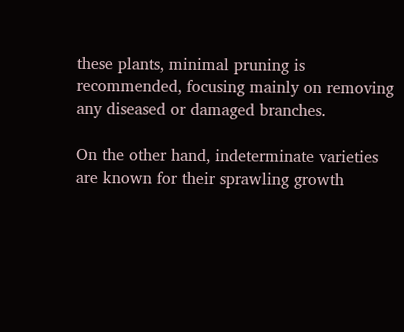these plants, minimal pruning is recommended, focusing mainly on removing any diseased or damaged branches.

On the other hand, indeterminate varieties are known for their sprawling growth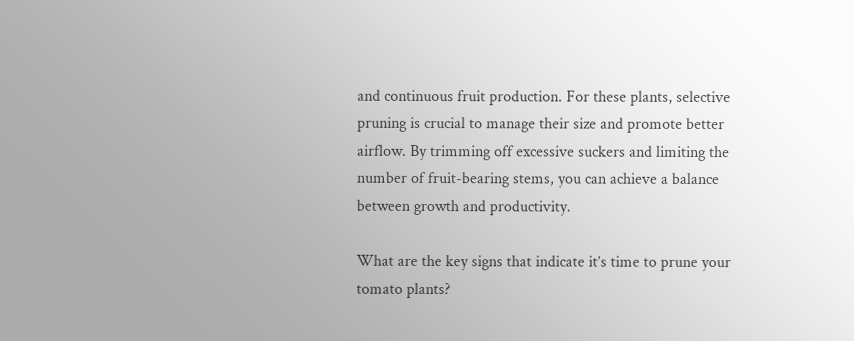and continuous fruit production. For these plants, selective pruning is crucial to manage their size and promote better airflow. By trimming off excessive suckers and limiting the number of fruit-bearing stems, you can achieve a balance between growth and productivity.

What are the key signs that indicate it’s time to prune your tomato plants?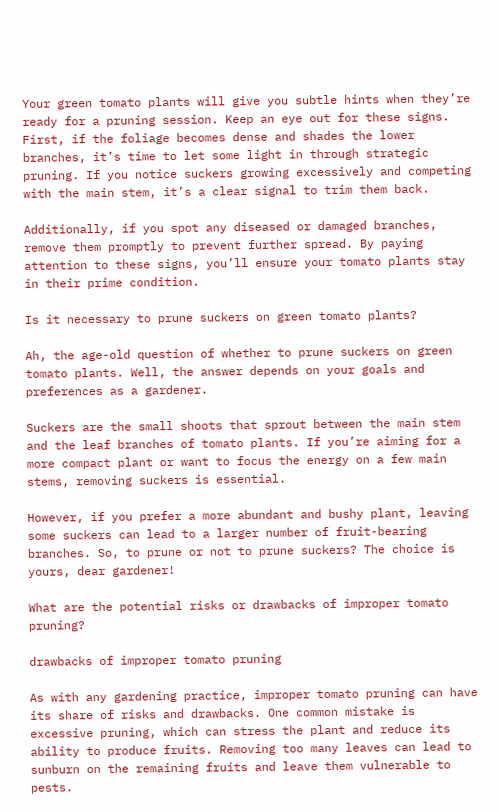Your green tomato plants will give you subtle hints when they’re ready for a pruning session. Keep an eye out for these signs. First, if the foliage becomes dense and shades the lower branches, it’s time to let some light in through strategic pruning. If you notice suckers growing excessively and competing with the main stem, it’s a clear signal to trim them back.

Additionally, if you spot any diseased or damaged branches, remove them promptly to prevent further spread. By paying attention to these signs, you’ll ensure your tomato plants stay in their prime condition.

Is it necessary to prune suckers on green tomato plants?

Ah, the age-old question of whether to prune suckers on green tomato plants. Well, the answer depends on your goals and preferences as a gardener.

Suckers are the small shoots that sprout between the main stem and the leaf branches of tomato plants. If you’re aiming for a more compact plant or want to focus the energy on a few main stems, removing suckers is essential.

However, if you prefer a more abundant and bushy plant, leaving some suckers can lead to a larger number of fruit-bearing branches. So, to prune or not to prune suckers? The choice is yours, dear gardener!

What are the potential risks or drawbacks of improper tomato pruning?

drawbacks of improper tomato pruning

As with any gardening practice, improper tomato pruning can have its share of risks and drawbacks. One common mistake is excessive pruning, which can stress the plant and reduce its ability to produce fruits. Removing too many leaves can lead to sunburn on the remaining fruits and leave them vulnerable to pests.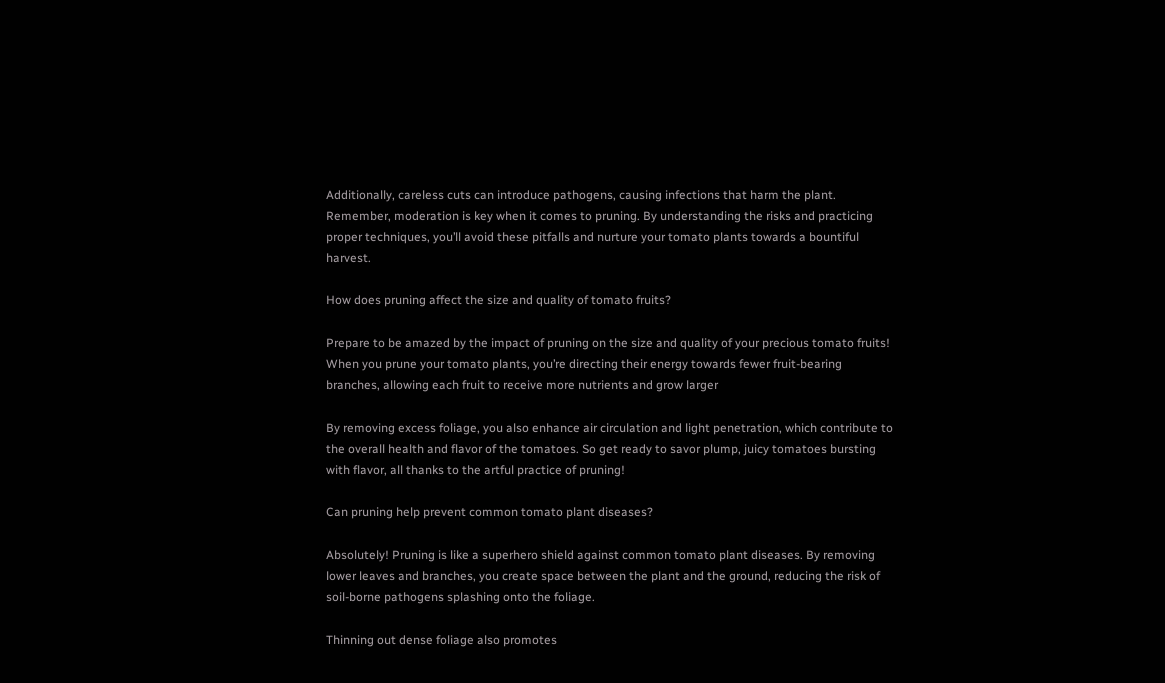Additionally, careless cuts can introduce pathogens, causing infections that harm the plant. Remember, moderation is key when it comes to pruning. By understanding the risks and practicing proper techniques, you’ll avoid these pitfalls and nurture your tomato plants towards a bountiful harvest.

How does pruning affect the size and quality of tomato fruits?

Prepare to be amazed by the impact of pruning on the size and quality of your precious tomato fruits! When you prune your tomato plants, you’re directing their energy towards fewer fruit-bearing branches, allowing each fruit to receive more nutrients and grow larger

By removing excess foliage, you also enhance air circulation and light penetration, which contribute to the overall health and flavor of the tomatoes. So get ready to savor plump, juicy tomatoes bursting with flavor, all thanks to the artful practice of pruning!

Can pruning help prevent common tomato plant diseases?

Absolutely! Pruning is like a superhero shield against common tomato plant diseases. By removing lower leaves and branches, you create space between the plant and the ground, reducing the risk of soil-borne pathogens splashing onto the foliage.

Thinning out dense foliage also promotes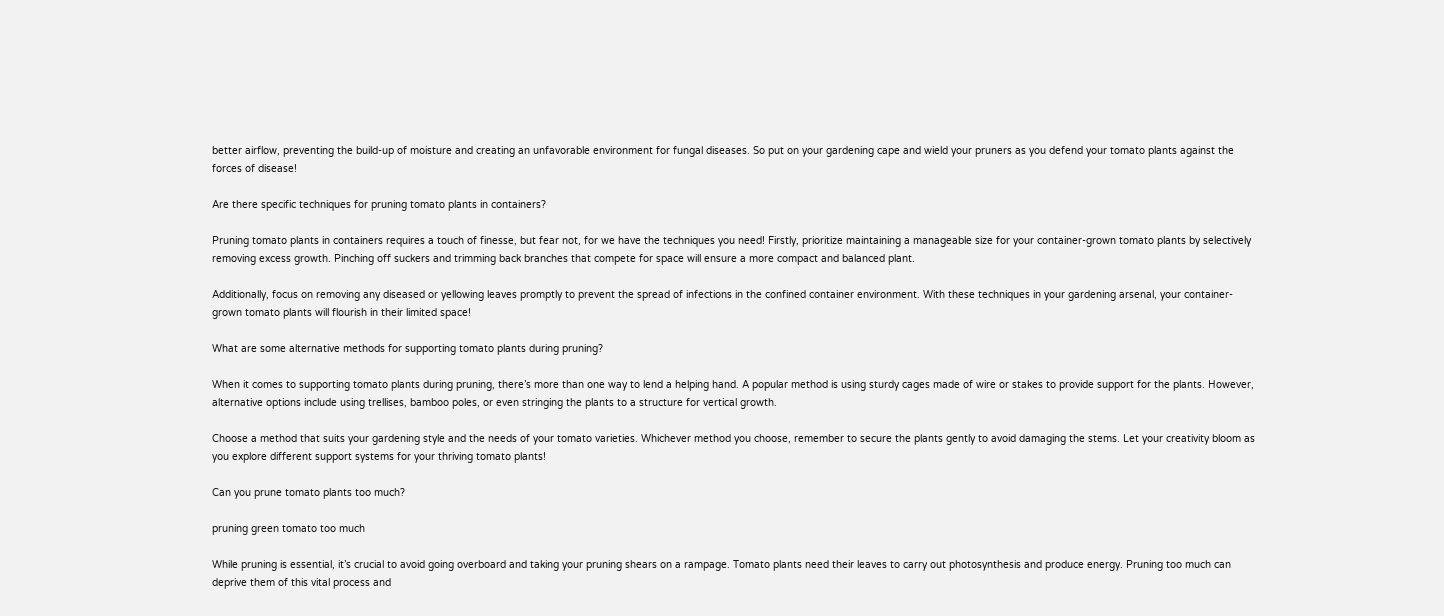better airflow, preventing the build-up of moisture and creating an unfavorable environment for fungal diseases. So put on your gardening cape and wield your pruners as you defend your tomato plants against the forces of disease!

Are there specific techniques for pruning tomato plants in containers?

Pruning tomato plants in containers requires a touch of finesse, but fear not, for we have the techniques you need! Firstly, prioritize maintaining a manageable size for your container-grown tomato plants by selectively removing excess growth. Pinching off suckers and trimming back branches that compete for space will ensure a more compact and balanced plant.

Additionally, focus on removing any diseased or yellowing leaves promptly to prevent the spread of infections in the confined container environment. With these techniques in your gardening arsenal, your container-grown tomato plants will flourish in their limited space!

What are some alternative methods for supporting tomato plants during pruning?

When it comes to supporting tomato plants during pruning, there’s more than one way to lend a helping hand. A popular method is using sturdy cages made of wire or stakes to provide support for the plants. However, alternative options include using trellises, bamboo poles, or even stringing the plants to a structure for vertical growth.

Choose a method that suits your gardening style and the needs of your tomato varieties. Whichever method you choose, remember to secure the plants gently to avoid damaging the stems. Let your creativity bloom as you explore different support systems for your thriving tomato plants!

Can you prune tomato plants too much?

pruning green tomato too much

While pruning is essential, it’s crucial to avoid going overboard and taking your pruning shears on a rampage. Tomato plants need their leaves to carry out photosynthesis and produce energy. Pruning too much can deprive them of this vital process and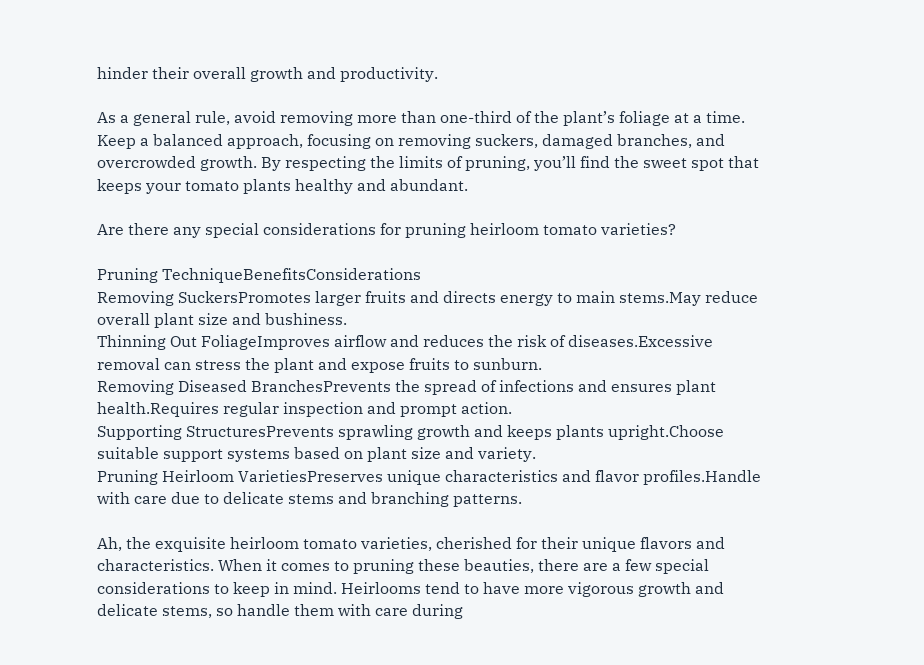hinder their overall growth and productivity.

As a general rule, avoid removing more than one-third of the plant’s foliage at a time. Keep a balanced approach, focusing on removing suckers, damaged branches, and overcrowded growth. By respecting the limits of pruning, you’ll find the sweet spot that keeps your tomato plants healthy and abundant.

Are there any special considerations for pruning heirloom tomato varieties?

Pruning TechniqueBenefitsConsiderations
Removing SuckersPromotes larger fruits and directs energy to main stems.May reduce overall plant size and bushiness.
Thinning Out FoliageImproves airflow and reduces the risk of diseases.Excessive removal can stress the plant and expose fruits to sunburn.
Removing Diseased BranchesPrevents the spread of infections and ensures plant health.Requires regular inspection and prompt action.
Supporting StructuresPrevents sprawling growth and keeps plants upright.Choose suitable support systems based on plant size and variety.
Pruning Heirloom VarietiesPreserves unique characteristics and flavor profiles.Handle with care due to delicate stems and branching patterns.

Ah, the exquisite heirloom tomato varieties, cherished for their unique flavors and characteristics. When it comes to pruning these beauties, there are a few special considerations to keep in mind. Heirlooms tend to have more vigorous growth and delicate stems, so handle them with care during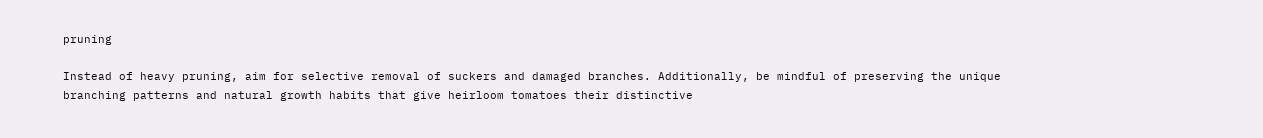pruning

Instead of heavy pruning, aim for selective removal of suckers and damaged branches. Additionally, be mindful of preserving the unique branching patterns and natural growth habits that give heirloom tomatoes their distinctive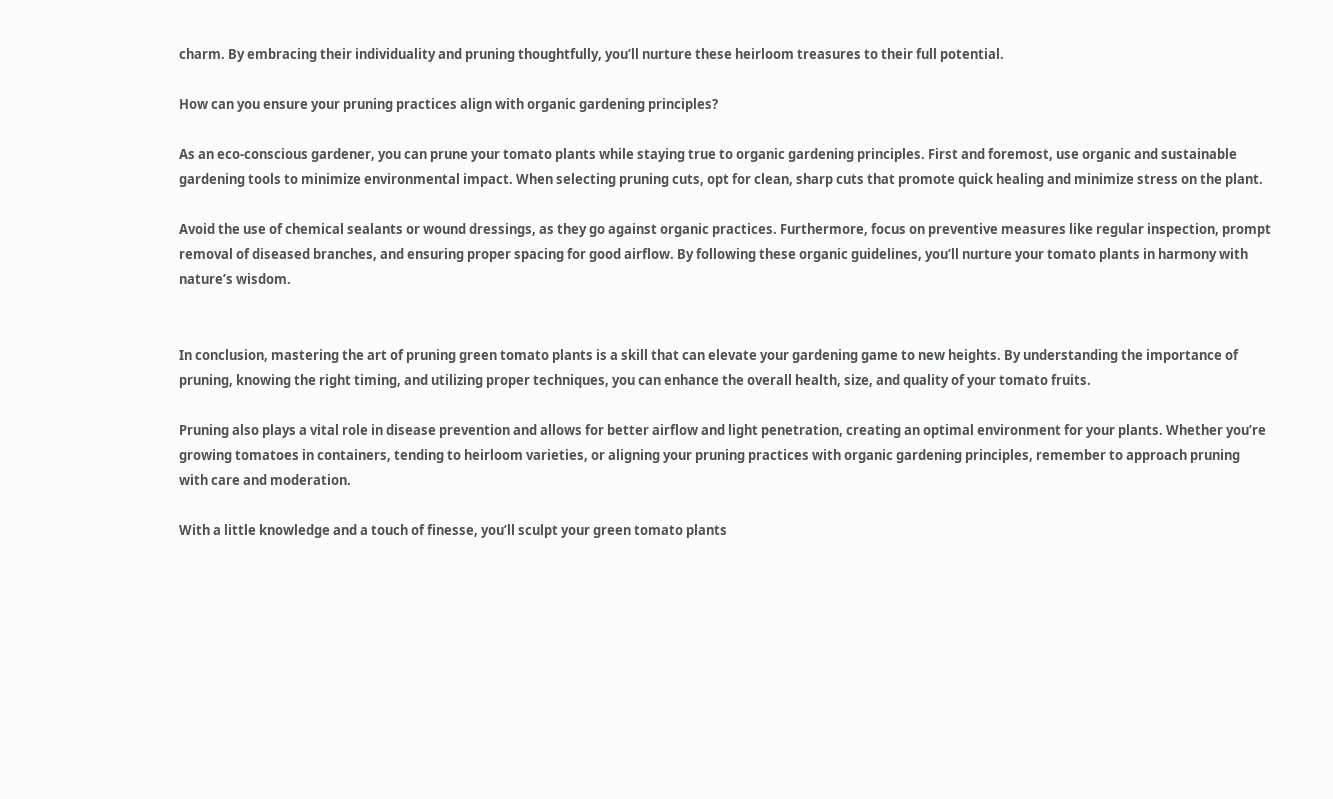charm. By embracing their individuality and pruning thoughtfully, you’ll nurture these heirloom treasures to their full potential.

How can you ensure your pruning practices align with organic gardening principles?

As an eco-conscious gardener, you can prune your tomato plants while staying true to organic gardening principles. First and foremost, use organic and sustainable gardening tools to minimize environmental impact. When selecting pruning cuts, opt for clean, sharp cuts that promote quick healing and minimize stress on the plant.

Avoid the use of chemical sealants or wound dressings, as they go against organic practices. Furthermore, focus on preventive measures like regular inspection, prompt removal of diseased branches, and ensuring proper spacing for good airflow. By following these organic guidelines, you’ll nurture your tomato plants in harmony with nature’s wisdom.


In conclusion, mastering the art of pruning green tomato plants is a skill that can elevate your gardening game to new heights. By understanding the importance of pruning, knowing the right timing, and utilizing proper techniques, you can enhance the overall health, size, and quality of your tomato fruits.

Pruning also plays a vital role in disease prevention and allows for better airflow and light penetration, creating an optimal environment for your plants. Whether you’re growing tomatoes in containers, tending to heirloom varieties, or aligning your pruning practices with organic gardening principles, remember to approach pruning with care and moderation.

With a little knowledge and a touch of finesse, you’ll sculpt your green tomato plants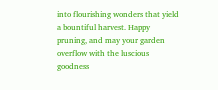into flourishing wonders that yield a bountiful harvest. Happy pruning, and may your garden overflow with the luscious goodness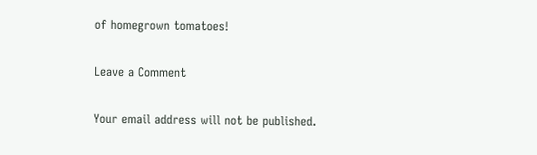of homegrown tomatoes!

Leave a Comment

Your email address will not be published.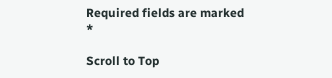Required fields are marked *

Scroll to Top